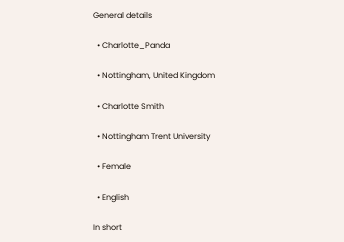General details

  • Charlotte_Panda

  • Nottingham, United Kingdom

  • Charlotte Smith

  • Nottingham Trent University

  • Female

  • English

In short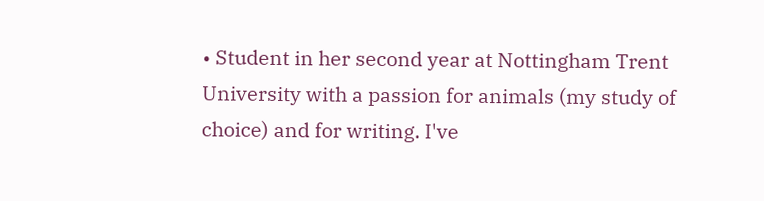• Student in her second year at Nottingham Trent University with a passion for animals (my study of choice) and for writing. I've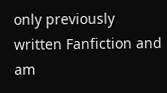only previously written Fanfiction and am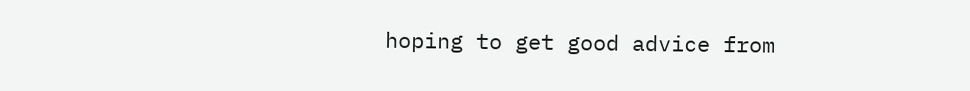hoping to get good advice from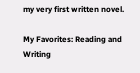my very first written novel.

My Favorites: Reading and Writing